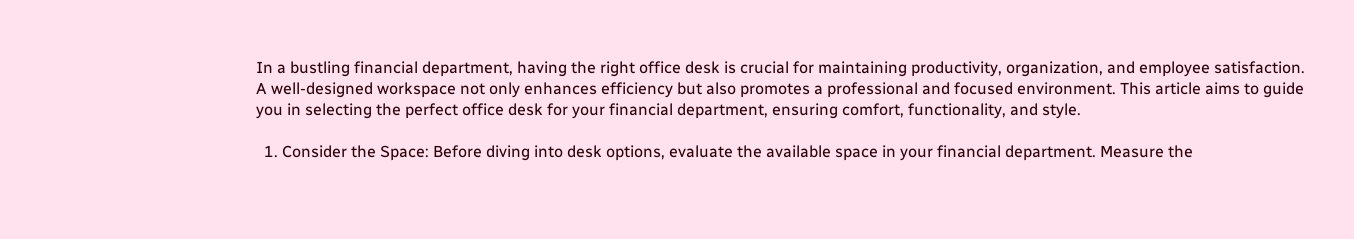In a bustling financial department, having the right office desk is crucial for maintaining productivity, organization, and employee satisfaction. A well-designed workspace not only enhances efficiency but also promotes a professional and focused environment. This article aims to guide you in selecting the perfect office desk for your financial department, ensuring comfort, functionality, and style.

  1. Consider the Space: Before diving into desk options, evaluate the available space in your financial department. Measure the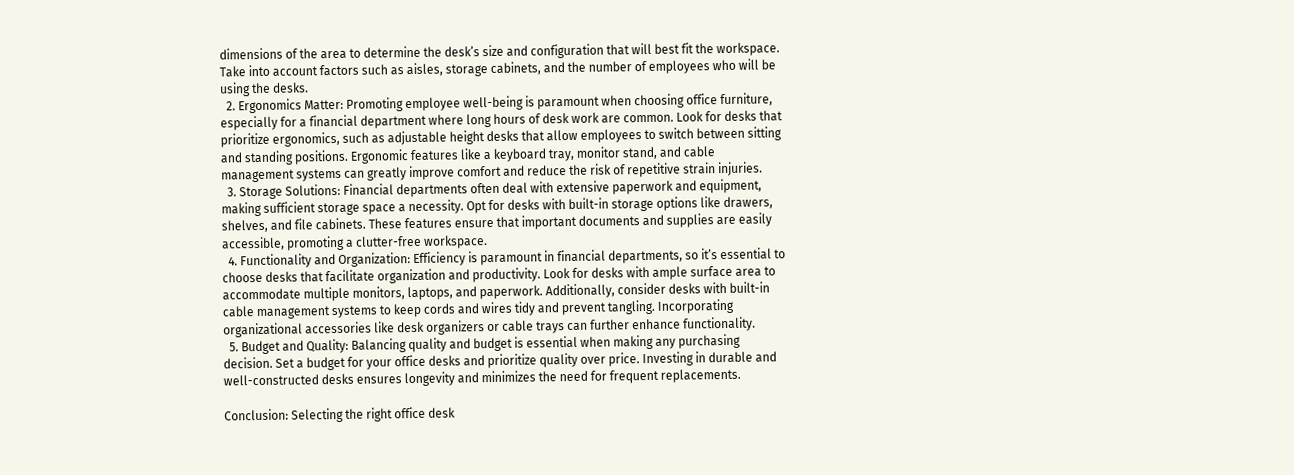dimensions of the area to determine the desk’s size and configuration that will best fit the workspace. Take into account factors such as aisles, storage cabinets, and the number of employees who will be using the desks.
  2. Ergonomics Matter: Promoting employee well-being is paramount when choosing office furniture, especially for a financial department where long hours of desk work are common. Look for desks that prioritize ergonomics, such as adjustable height desks that allow employees to switch between sitting and standing positions. Ergonomic features like a keyboard tray, monitor stand, and cable management systems can greatly improve comfort and reduce the risk of repetitive strain injuries.
  3. Storage Solutions: Financial departments often deal with extensive paperwork and equipment, making sufficient storage space a necessity. Opt for desks with built-in storage options like drawers, shelves, and file cabinets. These features ensure that important documents and supplies are easily accessible, promoting a clutter-free workspace.
  4. Functionality and Organization: Efficiency is paramount in financial departments, so it’s essential to choose desks that facilitate organization and productivity. Look for desks with ample surface area to accommodate multiple monitors, laptops, and paperwork. Additionally, consider desks with built-in cable management systems to keep cords and wires tidy and prevent tangling. Incorporating organizational accessories like desk organizers or cable trays can further enhance functionality.
  5. Budget and Quality: Balancing quality and budget is essential when making any purchasing decision. Set a budget for your office desks and prioritize quality over price. Investing in durable and well-constructed desks ensures longevity and minimizes the need for frequent replacements.

Conclusion: Selecting the right office desk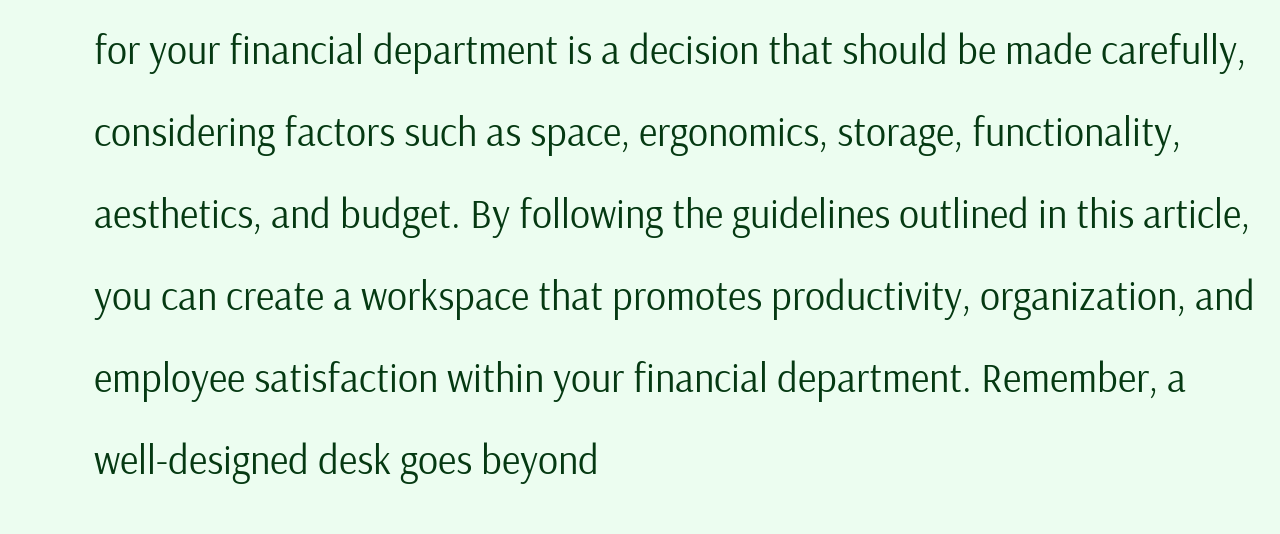for your financial department is a decision that should be made carefully, considering factors such as space, ergonomics, storage, functionality, aesthetics, and budget. By following the guidelines outlined in this article, you can create a workspace that promotes productivity, organization, and employee satisfaction within your financial department. Remember, a well-designed desk goes beyond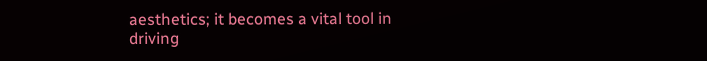aesthetics; it becomes a vital tool in driving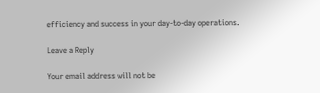efficiency and success in your day-to-day operations.

Leave a Reply

Your email address will not be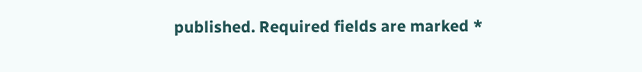published. Required fields are marked *